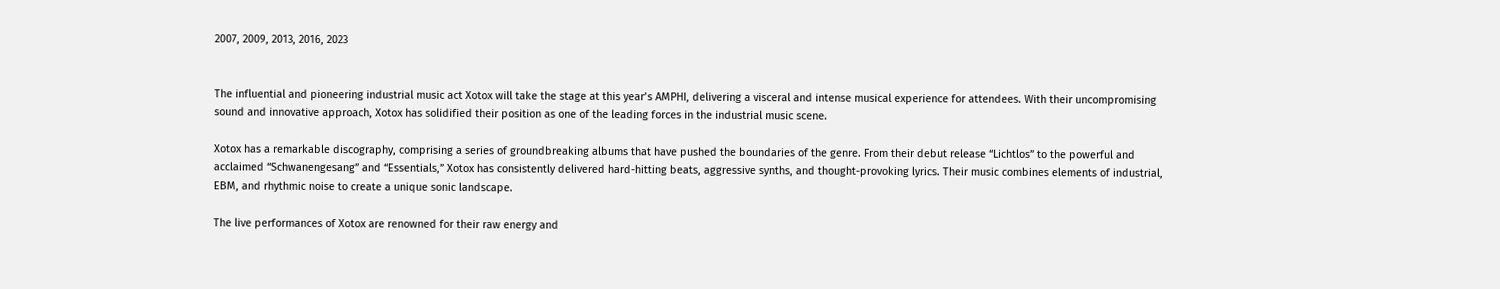2007, 2009, 2013, 2016, 2023


The influential and pioneering industrial music act Xotox will take the stage at this year’s AMPHI, delivering a visceral and intense musical experience for attendees. With their uncompromising sound and innovative approach, Xotox has solidified their position as one of the leading forces in the industrial music scene.

Xotox has a remarkable discography, comprising a series of groundbreaking albums that have pushed the boundaries of the genre. From their debut release “Lichtlos” to the powerful and acclaimed “Schwanengesang” and “Essentials,” Xotox has consistently delivered hard-hitting beats, aggressive synths, and thought-provoking lyrics. Their music combines elements of industrial, EBM, and rhythmic noise to create a unique sonic landscape.

The live performances of Xotox are renowned for their raw energy and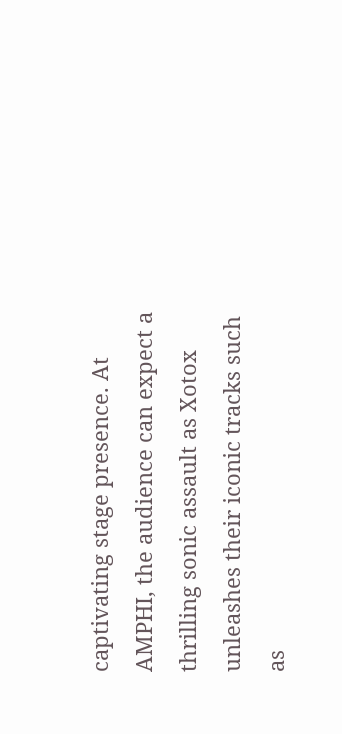captivating stage presence. At AMPHI, the audience can expect a thrilling sonic assault as Xotox unleashes their iconic tracks such as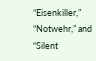“Eisenkiller,” “Notwehr,” and “Silent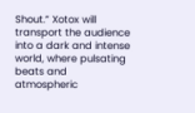Shout.” Xotox will transport the audience into a dark and intense world, where pulsating beats and atmospheric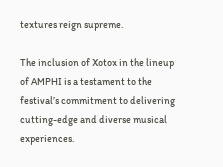textures reign supreme.

The inclusion of Xotox in the lineup of AMPHI is a testament to the festival’s commitment to delivering cutting-edge and diverse musical experiences.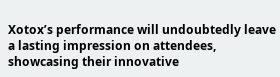Xotox’s performance will undoubtedly leave a lasting impression on attendees, showcasing their innovative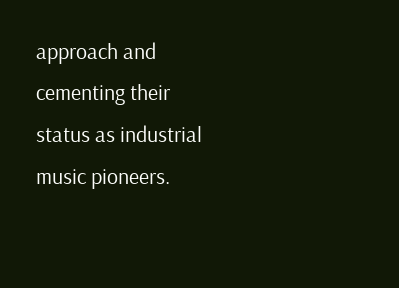approach and cementing their status as industrial music pioneers.